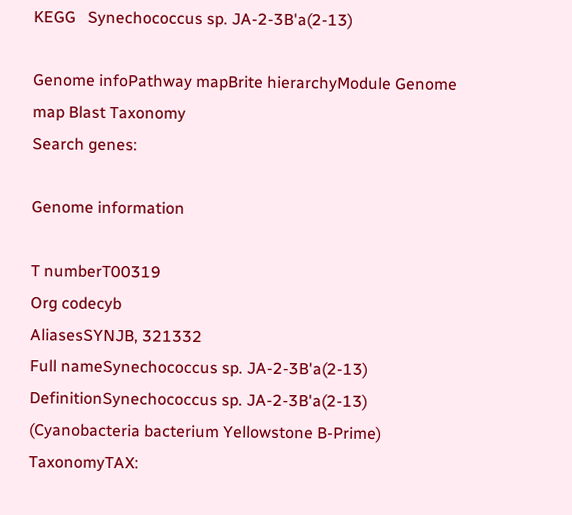KEGG   Synechococcus sp. JA-2-3B'a(2-13)

Genome infoPathway mapBrite hierarchyModule Genome map Blast Taxonomy
Search genes:

Genome information

T numberT00319
Org codecyb
AliasesSYNJB, 321332
Full nameSynechococcus sp. JA-2-3B'a(2-13)
DefinitionSynechococcus sp. JA-2-3B'a(2-13) (Cyanobacteria bacterium Yellowstone B-Prime)
TaxonomyTAX: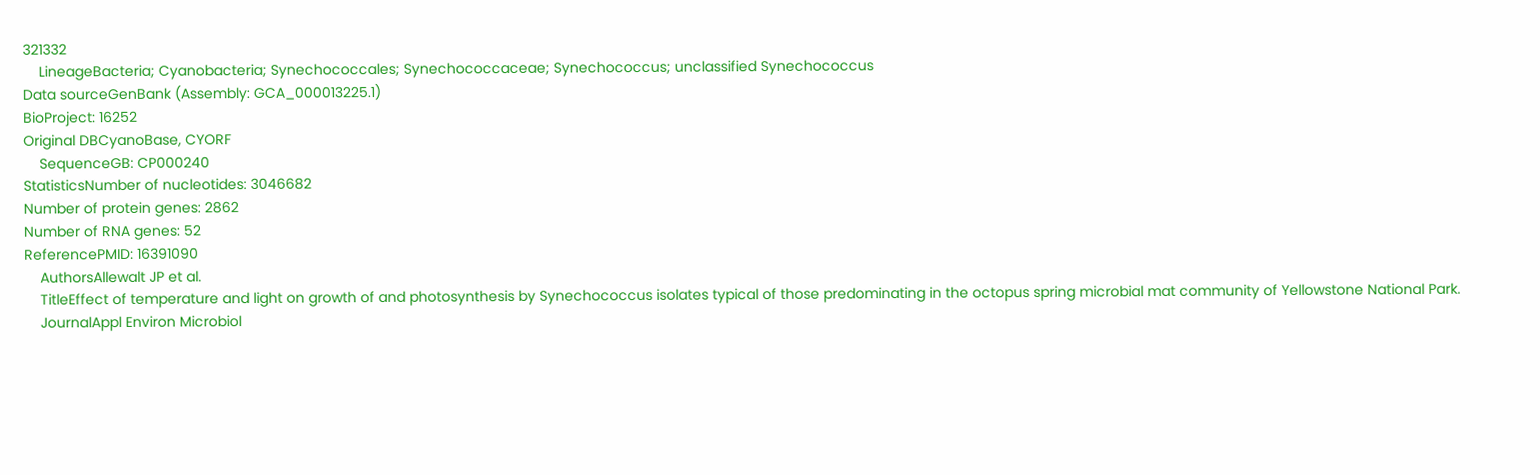321332
    LineageBacteria; Cyanobacteria; Synechococcales; Synechococcaceae; Synechococcus; unclassified Synechococcus
Data sourceGenBank (Assembly: GCA_000013225.1)
BioProject: 16252
Original DBCyanoBase, CYORF
    SequenceGB: CP000240
StatisticsNumber of nucleotides: 3046682
Number of protein genes: 2862
Number of RNA genes: 52
ReferencePMID: 16391090
    AuthorsAllewalt JP et al.
    TitleEffect of temperature and light on growth of and photosynthesis by Synechococcus isolates typical of those predominating in the octopus spring microbial mat community of Yellowstone National Park.
    JournalAppl Environ Microbiol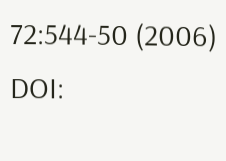72:544-50 (2006)
DOI: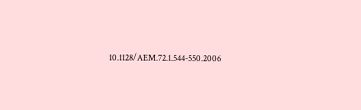10.1128/AEM.72.1.544-550.2006